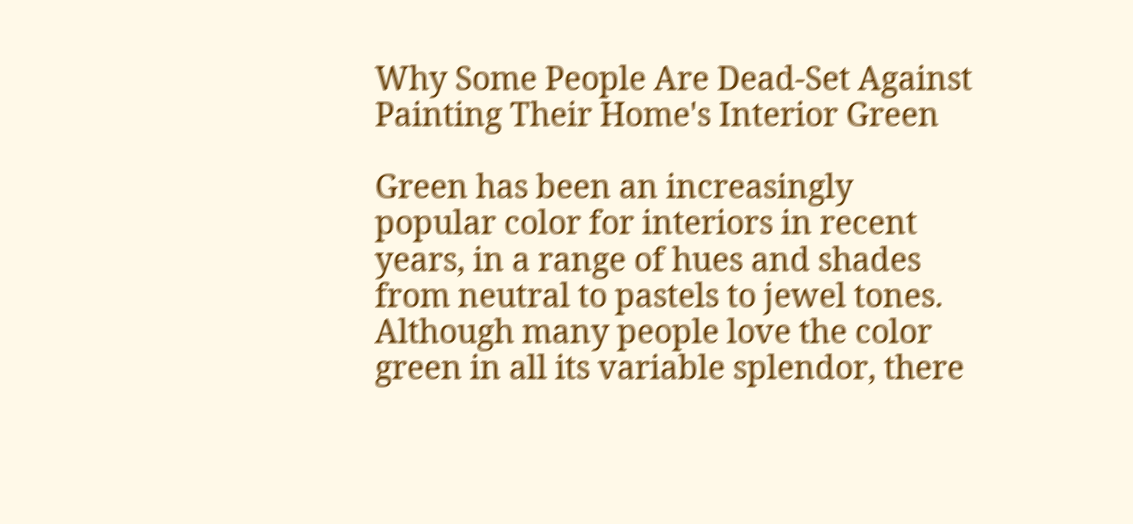Why Some People Are Dead-Set Against Painting Their Home's Interior Green

Green has been an increasingly popular color for interiors in recent years, in a range of hues and shades from neutral to pastels to jewel tones. Although many people love the color green in all its variable splendor, there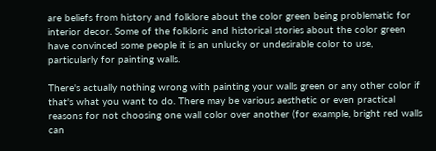are beliefs from history and folklore about the color green being problematic for interior decor. Some of the folkloric and historical stories about the color green have convinced some people it is an unlucky or undesirable color to use, particularly for painting walls.

There's actually nothing wrong with painting your walls green or any other color if that's what you want to do. There may be various aesthetic or even practical reasons for not choosing one wall color over another (for example, bright red walls can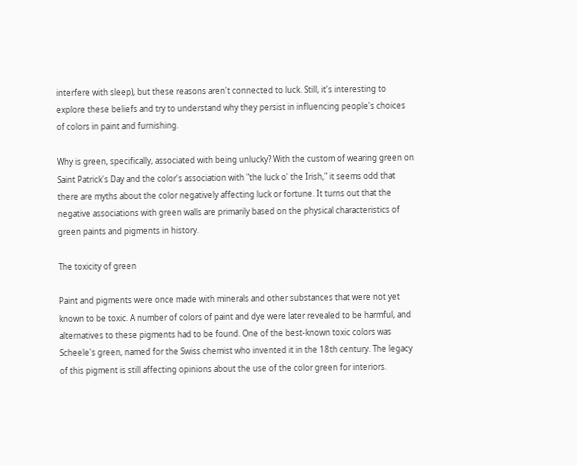interfere with sleep), but these reasons aren't connected to luck. Still, it's interesting to explore these beliefs and try to understand why they persist in influencing people's choices of colors in paint and furnishing.

Why is green, specifically, associated with being unlucky? With the custom of wearing green on Saint Patrick's Day and the color's association with "the luck o' the Irish," it seems odd that there are myths about the color negatively affecting luck or fortune. It turns out that the negative associations with green walls are primarily based on the physical characteristics of green paints and pigments in history.

The toxicity of green

Paint and pigments were once made with minerals and other substances that were not yet known to be toxic. A number of colors of paint and dye were later revealed to be harmful, and alternatives to these pigments had to be found. One of the best-known toxic colors was Scheele's green, named for the Swiss chemist who invented it in the 18th century. The legacy of this pigment is still affecting opinions about the use of the color green for interiors.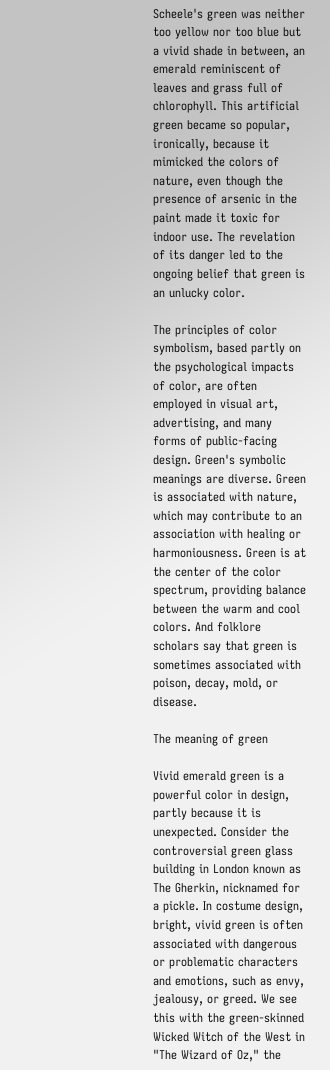Scheele's green was neither too yellow nor too blue but a vivid shade in between, an emerald reminiscent of leaves and grass full of chlorophyll. This artificial green became so popular, ironically, because it mimicked the colors of nature, even though the presence of arsenic in the paint made it toxic for indoor use. The revelation of its danger led to the ongoing belief that green is an unlucky color.

The principles of color symbolism, based partly on the psychological impacts of color, are often employed in visual art, advertising, and many forms of public-facing design. Green's symbolic meanings are diverse. Green is associated with nature, which may contribute to an association with healing or harmoniousness. Green is at the center of the color spectrum, providing balance between the warm and cool colors. And folklore scholars say that green is sometimes associated with poison, decay, mold, or disease.

The meaning of green

Vivid emerald green is a powerful color in design, partly because it is unexpected. Consider the controversial green glass building in London known as The Gherkin, nicknamed for a pickle. In costume design, bright, vivid green is often associated with dangerous or problematic characters and emotions, such as envy, jealousy, or greed. We see this with the green-skinned Wicked Witch of the West in "The Wizard of Oz," the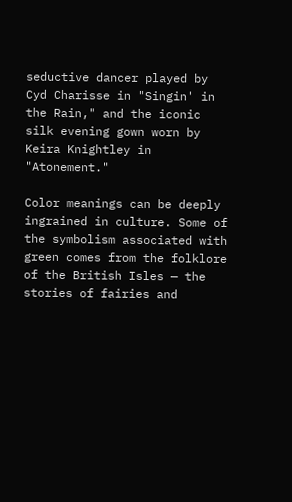seductive dancer played by Cyd Charisse in "Singin' in the Rain," and the iconic silk evening gown worn by Keira Knightley in "Atonement."

Color meanings can be deeply ingrained in culture. Some of the symbolism associated with green comes from the folklore of the British Isles — the stories of fairies and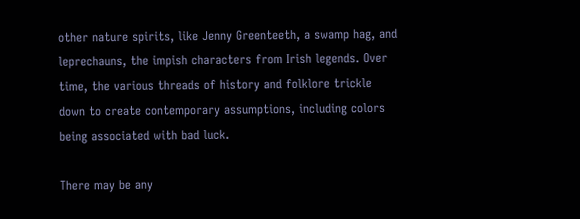other nature spirits, like Jenny Greenteeth, a swamp hag, and leprechauns, the impish characters from Irish legends. Over time, the various threads of history and folklore trickle down to create contemporary assumptions, including colors being associated with bad luck.

There may be any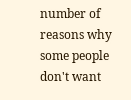number of reasons why some people don't want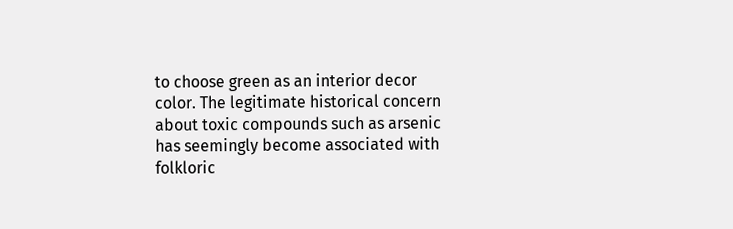to choose green as an interior decor color. The legitimate historical concern about toxic compounds such as arsenic has seemingly become associated with folkloric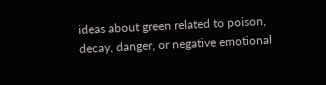ideas about green related to poison, decay, danger, or negative emotional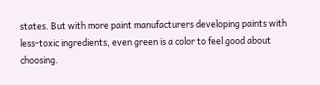states. But with more paint manufacturers developing paints with less-toxic ingredients, even green is a color to feel good about choosing.